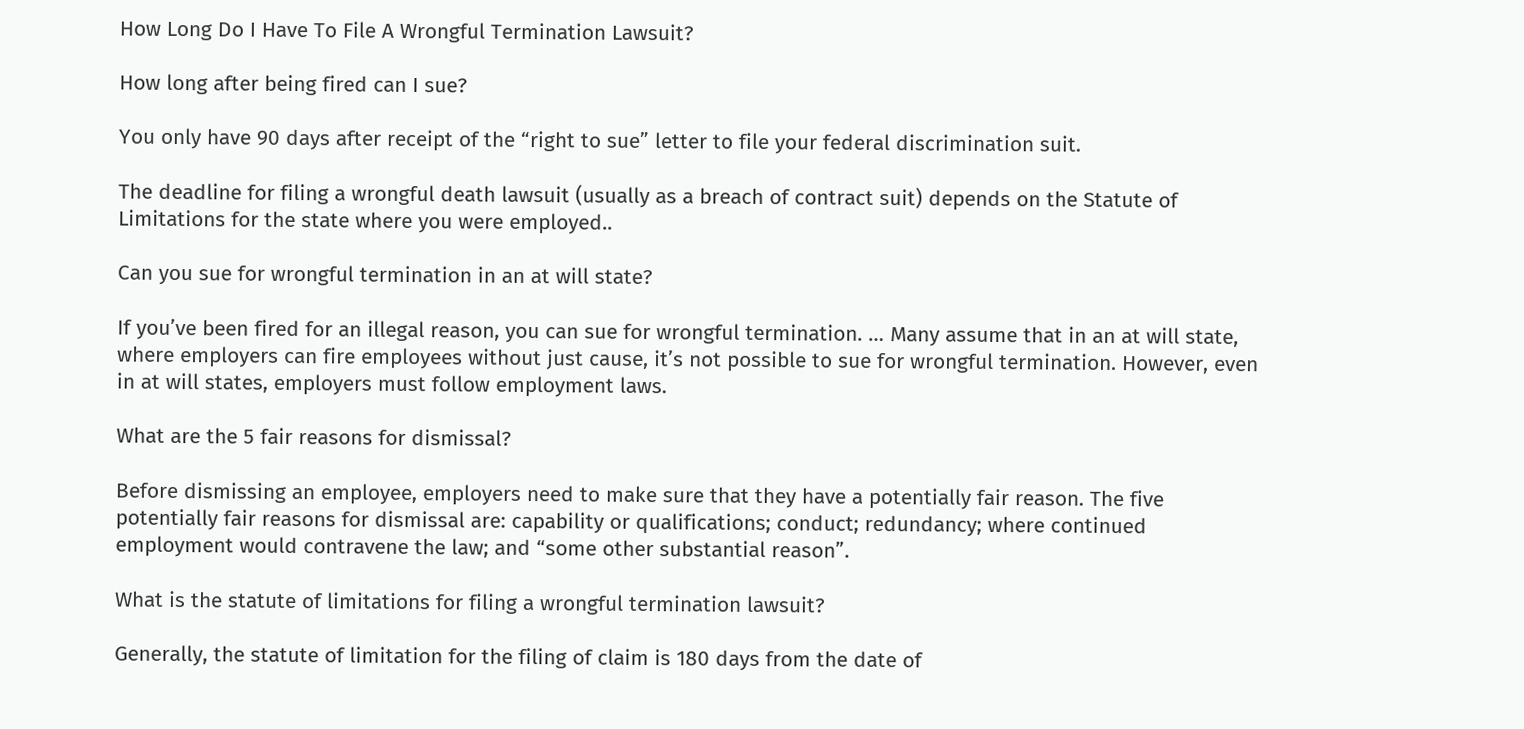How Long Do I Have To File A Wrongful Termination Lawsuit?

How long after being fired can I sue?

You only have 90 days after receipt of the “right to sue” letter to file your federal discrimination suit.

The deadline for filing a wrongful death lawsuit (usually as a breach of contract suit) depends on the Statute of Limitations for the state where you were employed..

Can you sue for wrongful termination in an at will state?

If you’ve been fired for an illegal reason, you can sue for wrongful termination. … Many assume that in an at will state, where employers can fire employees without just cause, it’s not possible to sue for wrongful termination. However, even in at will states, employers must follow employment laws.

What are the 5 fair reasons for dismissal?

Before dismissing an employee, employers need to make sure that they have a potentially fair reason. The five potentially fair reasons for dismissal are: capability or qualifications; conduct; redundancy; where continued employment would contravene the law; and “some other substantial reason”.

What is the statute of limitations for filing a wrongful termination lawsuit?

Generally, the statute of limitation for the filing of claim is 180 days from the date of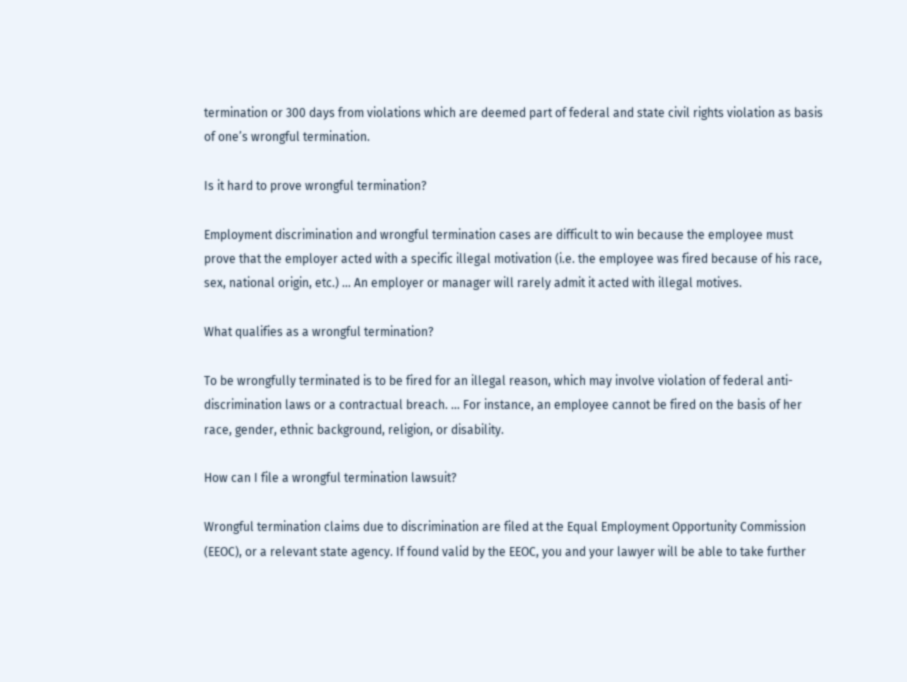termination or 300 days from violations which are deemed part of federal and state civil rights violation as basis of one’s wrongful termination.

Is it hard to prove wrongful termination?

Employment discrimination and wrongful termination cases are difficult to win because the employee must prove that the employer acted with a specific illegal motivation (i.e. the employee was fired because of his race, sex, national origin, etc.) … An employer or manager will rarely admit it acted with illegal motives.

What qualifies as a wrongful termination?

To be wrongfully terminated is to be fired for an illegal reason, which may involve violation of federal anti-discrimination laws or a contractual breach. … For instance, an employee cannot be fired on the basis of her race, gender, ethnic background, religion, or disability.

How can I file a wrongful termination lawsuit?

Wrongful termination claims due to discrimination are filed at the Equal Employment Opportunity Commission (EEOC), or a relevant state agency. If found valid by the EEOC, you and your lawyer will be able to take further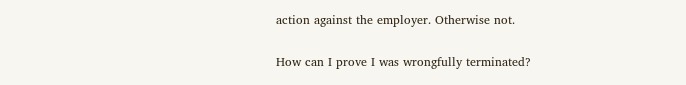action against the employer. Otherwise not.

How can I prove I was wrongfully terminated?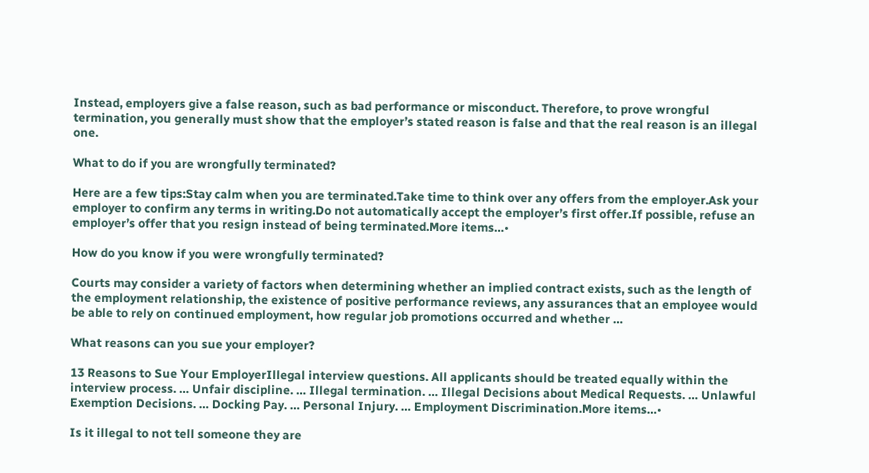Instead, employers give a false reason, such as bad performance or misconduct. Therefore, to prove wrongful termination, you generally must show that the employer’s stated reason is false and that the real reason is an illegal one.

What to do if you are wrongfully terminated?

Here are a few tips:Stay calm when you are terminated.Take time to think over any offers from the employer.Ask your employer to confirm any terms in writing.Do not automatically accept the employer’s first offer.If possible, refuse an employer’s offer that you resign instead of being terminated.More items…•

How do you know if you were wrongfully terminated?

Courts may consider a variety of factors when determining whether an implied contract exists, such as the length of the employment relationship, the existence of positive performance reviews, any assurances that an employee would be able to rely on continued employment, how regular job promotions occurred and whether …

What reasons can you sue your employer?

13 Reasons to Sue Your EmployerIllegal interview questions. All applicants should be treated equally within the interview process. … Unfair discipline. … Illegal termination. … Illegal Decisions about Medical Requests. … Unlawful Exemption Decisions. … Docking Pay. … Personal Injury. … Employment Discrimination.More items…•

Is it illegal to not tell someone they are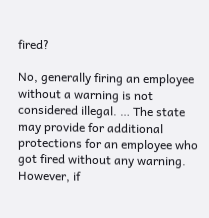fired?

No, generally firing an employee without a warning is not considered illegal. … The state may provide for additional protections for an employee who got fired without any warning. However, if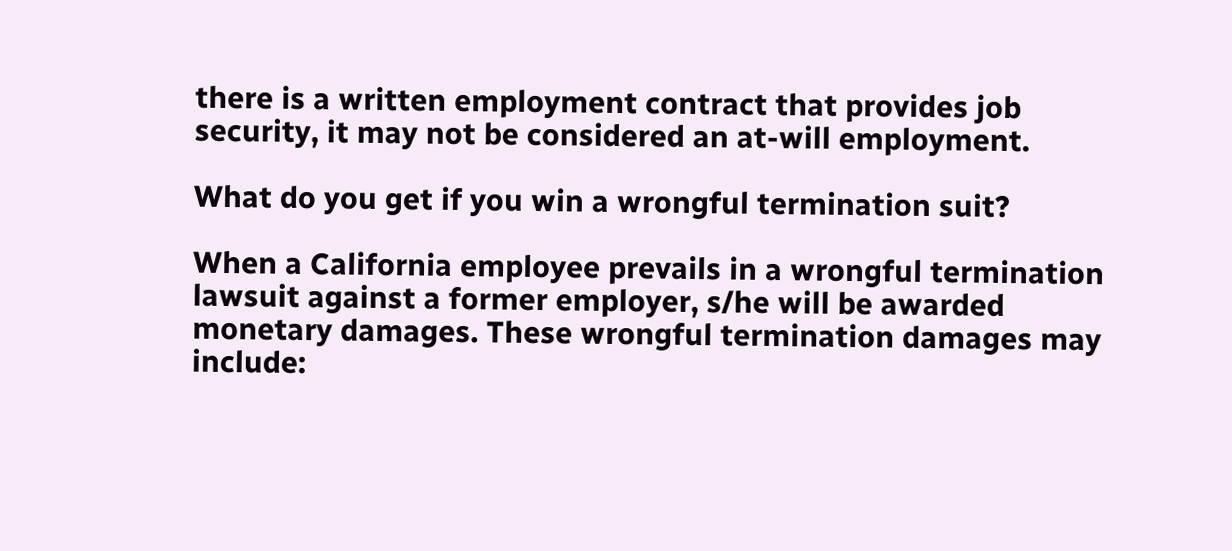there is a written employment contract that provides job security, it may not be considered an at-will employment.

What do you get if you win a wrongful termination suit?

When a California employee prevails in a wrongful termination lawsuit against a former employer, s/he will be awarded monetary damages. These wrongful termination damages may include: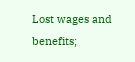Lost wages and benefits;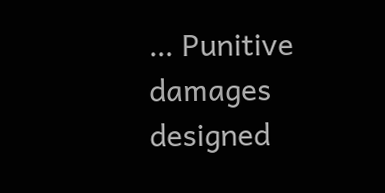… Punitive damages designed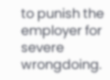to punish the employer for severe wrongdoing.